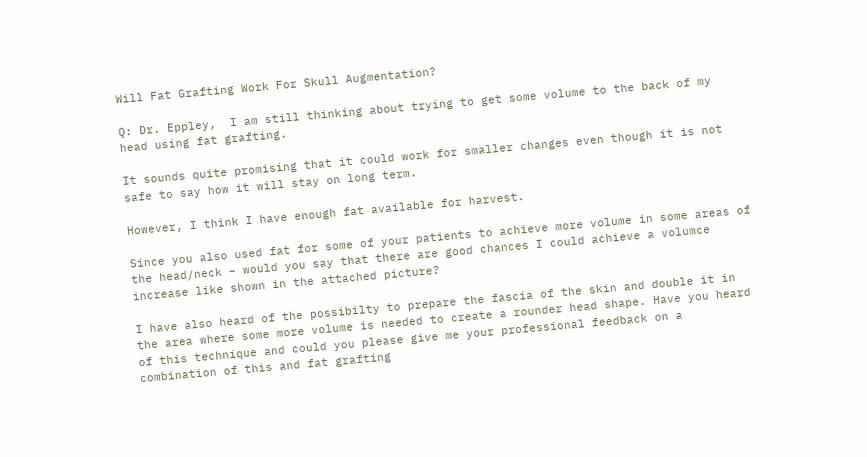Will Fat Grafting Work For Skull Augmentation?

Q: Dr. Eppley,  I am still thinking about trying to get some volume to the back of my head using fat grafting.

It sounds quite promising that it could work for smaller changes even though it is not safe to say how it will stay on long term.

However, I think I have enough fat available for harvest.

Since you also used fat for some of your patients to achieve more volume in some areas of the head/neck – would you say that there are good chances I could achieve a volumce increase like shown in the attached picture?

I have also heard of the possibilty to prepare the fascia of the skin and double it in the area where some more volume is needed to create a rounder head shape. Have you heard of this technique and could you please give me your professional feedback on a combination of this and fat grafting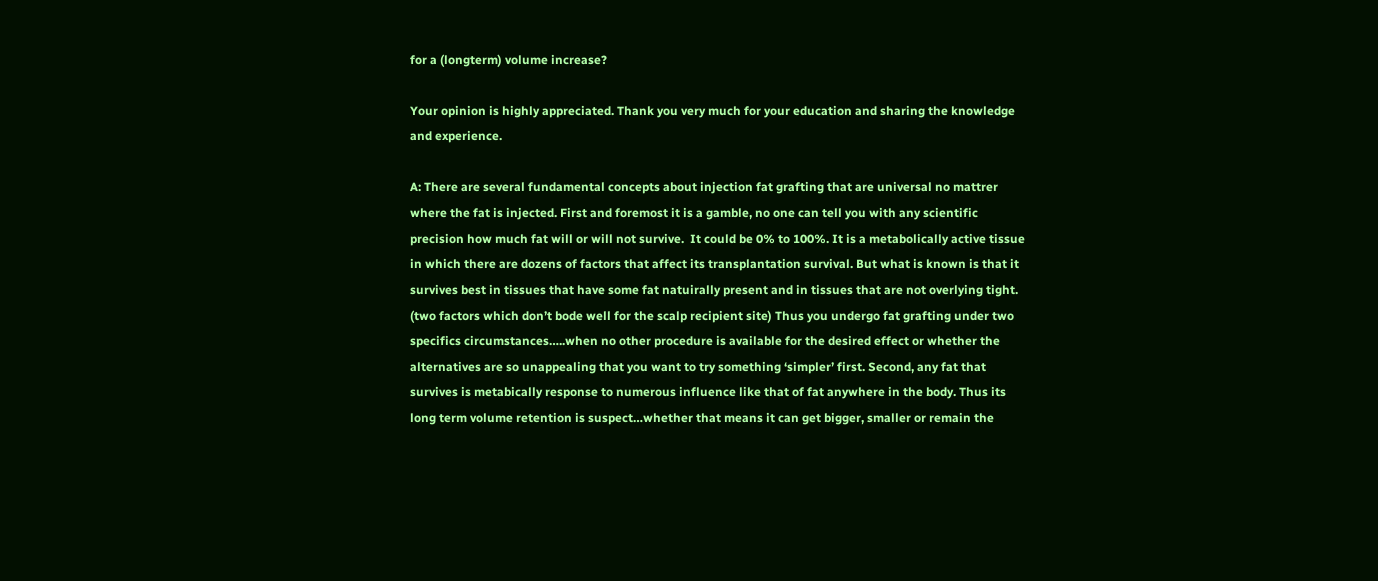for a (longterm) volume increase?

Your opinion is highly appreciated. Thank you very much for your education and sharing the knowledge and experience.

A: There are several fundamental concepts about injection fat grafting that are universal no mattrer where the fat is injected. First and foremost it is a gamble, no one can tell you with any scientific precision how much fat will or will not survive.  It could be 0% to 100%. It is a metabolically active tissue in which there are dozens of factors that affect its transplantation survival. But what is known is that it survives best in tissues that have some fat natuirally present and in tissues that are not overlying tight. (two factors which don’t bode well for the scalp recipient site) Thus you undergo fat grafting under two specifics circumstances…..when no other procedure is available for the desired effect or whether the alternatives are so unappealing that you want to try something ‘simpler’ first. Second, any fat that survives is metabically response to numerous influence like that of fat anywhere in the body. Thus its long term volume retention is suspect…whether that means it can get bigger, smaller or remain the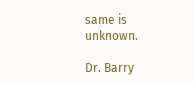same is unknown.

Dr. Barry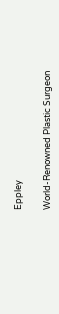Eppley

World-Renowned Plastic Surgeon